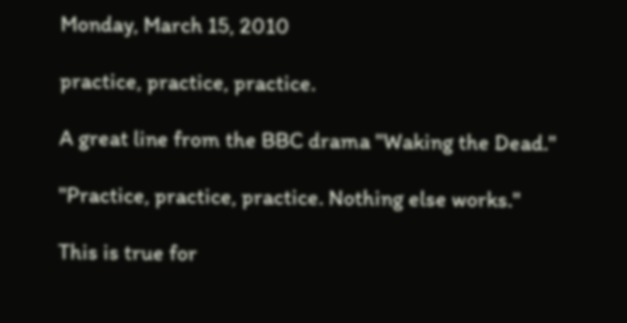Monday, March 15, 2010

practice, practice, practice.

A great line from the BBC drama "Waking the Dead."

"Practice, practice, practice. Nothing else works."

This is true for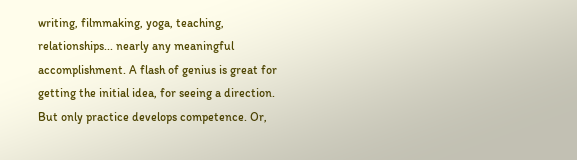writing, filmmaking, yoga, teaching, relationships... nearly any meaningful accomplishment. A flash of genius is great for getting the initial idea, for seeing a direction. But only practice develops competence. Or,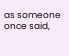as someone once said,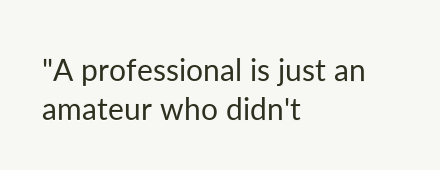"A professional is just an amateur who didn't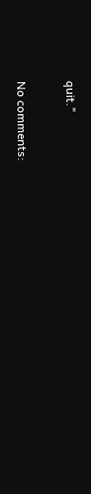quit."

No comments: